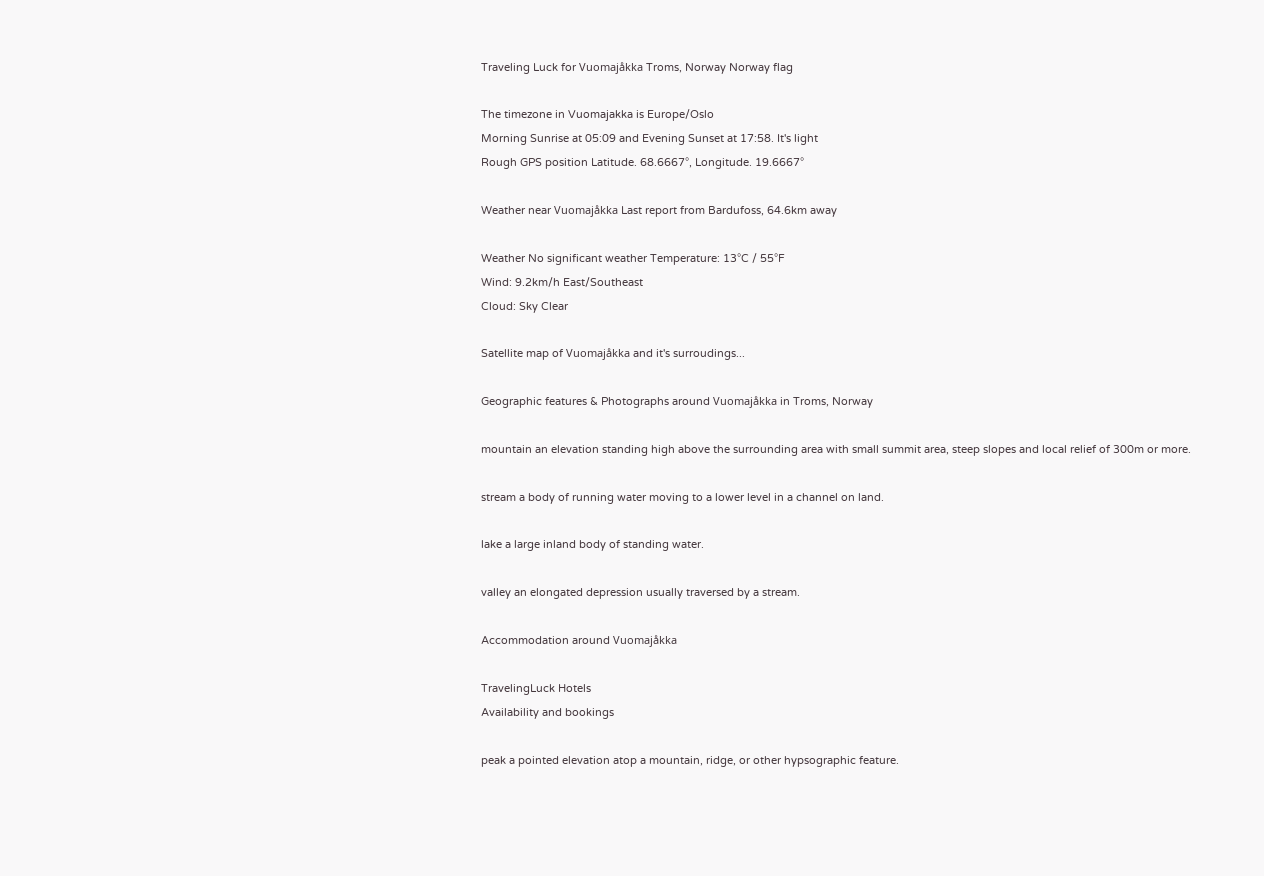Traveling Luck for Vuomajåkka Troms, Norway Norway flag

The timezone in Vuomajakka is Europe/Oslo
Morning Sunrise at 05:09 and Evening Sunset at 17:58. It's light
Rough GPS position Latitude. 68.6667°, Longitude. 19.6667°

Weather near Vuomajåkka Last report from Bardufoss, 64.6km away

Weather No significant weather Temperature: 13°C / 55°F
Wind: 9.2km/h East/Southeast
Cloud: Sky Clear

Satellite map of Vuomajåkka and it's surroudings...

Geographic features & Photographs around Vuomajåkka in Troms, Norway

mountain an elevation standing high above the surrounding area with small summit area, steep slopes and local relief of 300m or more.

stream a body of running water moving to a lower level in a channel on land.

lake a large inland body of standing water.

valley an elongated depression usually traversed by a stream.

Accommodation around Vuomajåkka

TravelingLuck Hotels
Availability and bookings

peak a pointed elevation atop a mountain, ridge, or other hypsographic feature.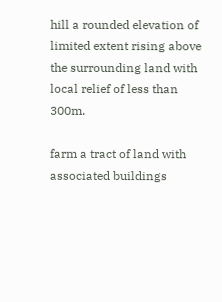hill a rounded elevation of limited extent rising above the surrounding land with local relief of less than 300m.

farm a tract of land with associated buildings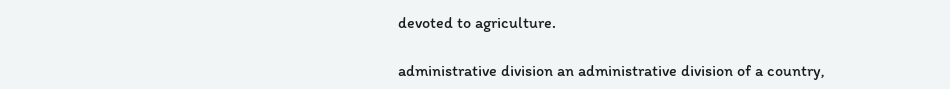devoted to agriculture.

administrative division an administrative division of a country,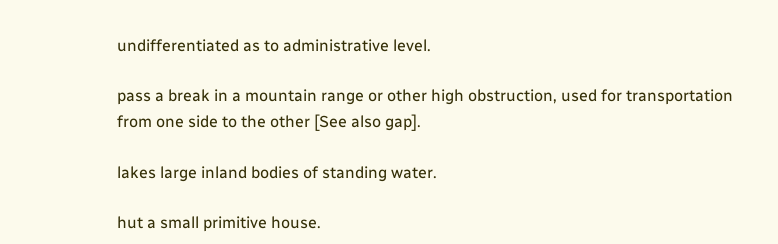undifferentiated as to administrative level.

pass a break in a mountain range or other high obstruction, used for transportation from one side to the other [See also gap].

lakes large inland bodies of standing water.

hut a small primitive house.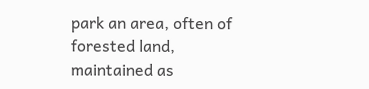park an area, often of forested land, maintained as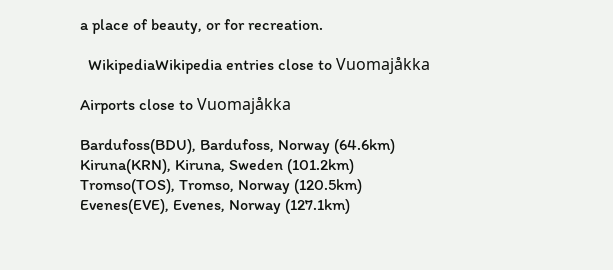a place of beauty, or for recreation.

  WikipediaWikipedia entries close to Vuomajåkka

Airports close to Vuomajåkka

Bardufoss(BDU), Bardufoss, Norway (64.6km)
Kiruna(KRN), Kiruna, Sweden (101.2km)
Tromso(TOS), Tromso, Norway (120.5km)
Evenes(EVE), Evenes, Norway (127.1km)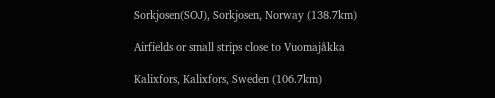Sorkjosen(SOJ), Sorkjosen, Norway (138.7km)

Airfields or small strips close to Vuomajåkka

Kalixfors, Kalixfors, Sweden (106.7km)